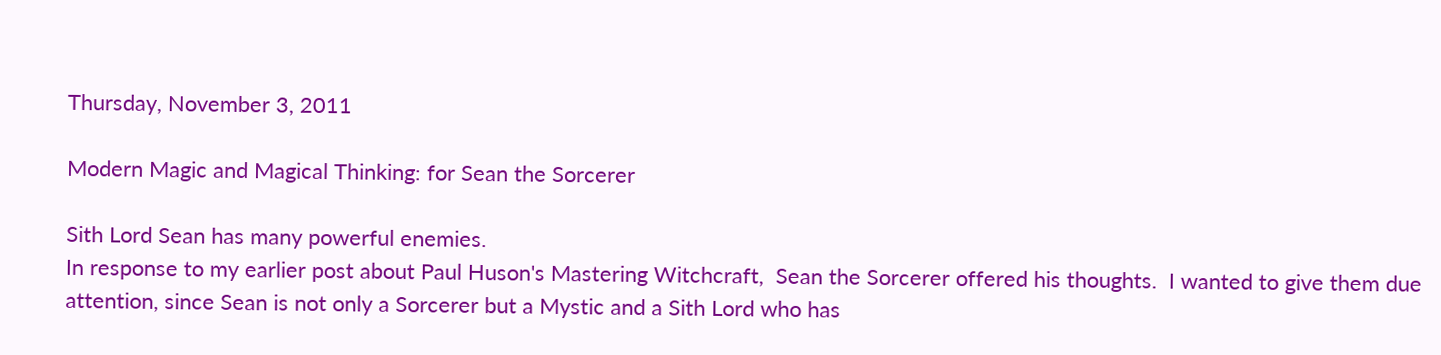Thursday, November 3, 2011

Modern Magic and Magical Thinking: for Sean the Sorcerer

Sith Lord Sean has many powerful enemies.
In response to my earlier post about Paul Huson's Mastering Witchcraft,  Sean the Sorcerer offered his thoughts.  I wanted to give them due attention, since Sean is not only a Sorcerer but a Mystic and a Sith Lord who has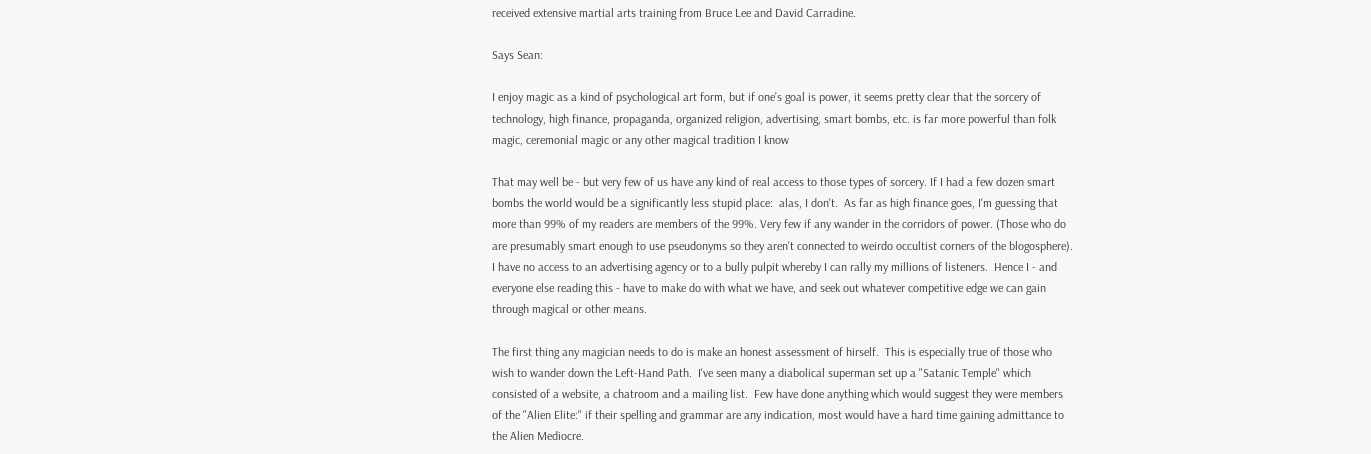received extensive martial arts training from Bruce Lee and David Carradine.

Says Sean:

I enjoy magic as a kind of psychological art form, but if one’s goal is power, it seems pretty clear that the sorcery of technology, high finance, propaganda, organized religion, advertising, smart bombs, etc. is far more powerful than folk magic, ceremonial magic or any other magical tradition I know

That may well be - but very few of us have any kind of real access to those types of sorcery. If I had a few dozen smart bombs the world would be a significantly less stupid place:  alas, I don't.  As far as high finance goes, I'm guessing that more than 99% of my readers are members of the 99%. Very few if any wander in the corridors of power. (Those who do are presumably smart enough to use pseudonyms so they aren't connected to weirdo occultist corners of the blogosphere).  I have no access to an advertising agency or to a bully pulpit whereby I can rally my millions of listeners.  Hence I - and everyone else reading this - have to make do with what we have, and seek out whatever competitive edge we can gain through magical or other means.

The first thing any magician needs to do is make an honest assessment of hirself.  This is especially true of those who wish to wander down the Left-Hand Path.  I've seen many a diabolical superman set up a "Satanic Temple" which consisted of a website, a chatroom and a mailing list.  Few have done anything which would suggest they were members of the "Alien Elite:" if their spelling and grammar are any indication, most would have a hard time gaining admittance to the Alien Mediocre.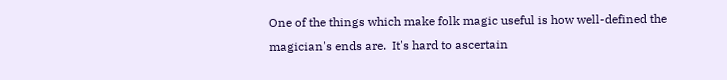One of the things which make folk magic useful is how well-defined the magician's ends are.  It's hard to ascertain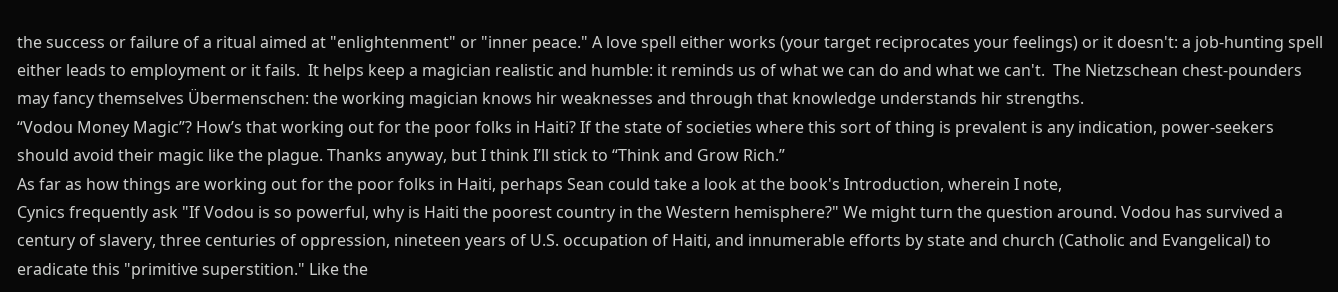the success or failure of a ritual aimed at "enlightenment" or "inner peace." A love spell either works (your target reciprocates your feelings) or it doesn't: a job-hunting spell either leads to employment or it fails.  It helps keep a magician realistic and humble: it reminds us of what we can do and what we can't.  The Nietzschean chest-pounders may fancy themselves Übermenschen: the working magician knows hir weaknesses and through that knowledge understands hir strengths.
“Vodou Money Magic”? How’s that working out for the poor folks in Haiti? If the state of societies where this sort of thing is prevalent is any indication, power-seekers should avoid their magic like the plague. Thanks anyway, but I think I’ll stick to “Think and Grow Rich.”
As far as how things are working out for the poor folks in Haiti, perhaps Sean could take a look at the book's Introduction, wherein I note,
Cynics frequently ask "If Vodou is so powerful, why is Haiti the poorest country in the Western hemisphere?" We might turn the question around. Vodou has survived a century of slavery, three centuries of oppression, nineteen years of U.S. occupation of Haiti, and innumerable efforts by state and church (Catholic and Evangelical) to eradicate this "primitive superstition." Like the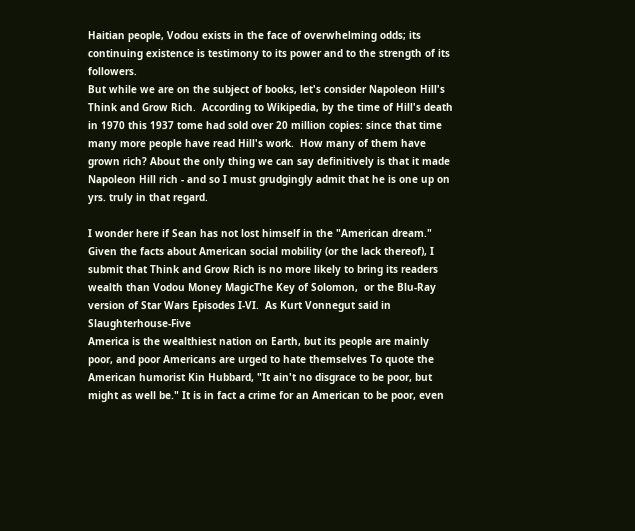Haitian people, Vodou exists in the face of overwhelming odds; its continuing existence is testimony to its power and to the strength of its followers.
But while we are on the subject of books, let's consider Napoleon Hill's Think and Grow Rich.  According to Wikipedia, by the time of Hill's death in 1970 this 1937 tome had sold over 20 million copies: since that time many more people have read Hill's work.  How many of them have grown rich? About the only thing we can say definitively is that it made Napoleon Hill rich - and so I must grudgingly admit that he is one up on yrs. truly in that regard.

I wonder here if Sean has not lost himself in the "American dream." Given the facts about American social mobility (or the lack thereof), I submit that Think and Grow Rich is no more likely to bring its readers wealth than Vodou Money MagicThe Key of Solomon,  or the Blu-Ray version of Star Wars Episodes I-VI.  As Kurt Vonnegut said in Slaughterhouse-Five
America is the wealthiest nation on Earth, but its people are mainly poor, and poor Americans are urged to hate themselves To quote the American humorist Kin Hubbard, "It ain't no disgrace to be poor, but might as well be." It is in fact a crime for an American to be poor, even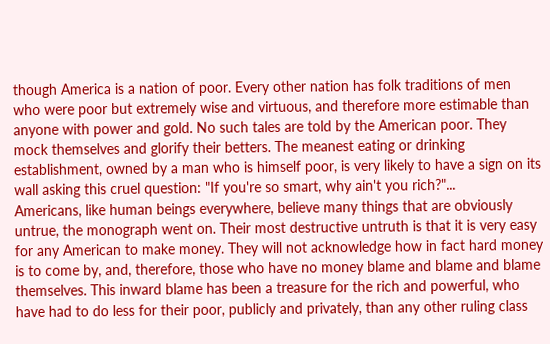though America is a nation of poor. Every other nation has folk traditions of men who were poor but extremely wise and virtuous, and therefore more estimable than anyone with power and gold. No such tales are told by the American poor. They mock themselves and glorify their betters. The meanest eating or drinking establishment, owned by a man who is himself poor, is very likely to have a sign on its wall asking this cruel question: "If you're so smart, why ain't you rich?"...
Americans, like human beings everywhere, believe many things that are obviously untrue, the monograph went on. Their most destructive untruth is that it is very easy for any American to make money. They will not acknowledge how in fact hard money is to come by, and, therefore, those who have no money blame and blame and blame themselves. This inward blame has been a treasure for the rich and powerful, who have had to do less for their poor, publicly and privately, than any other ruling class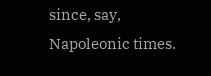since, say, Napoleonic times.